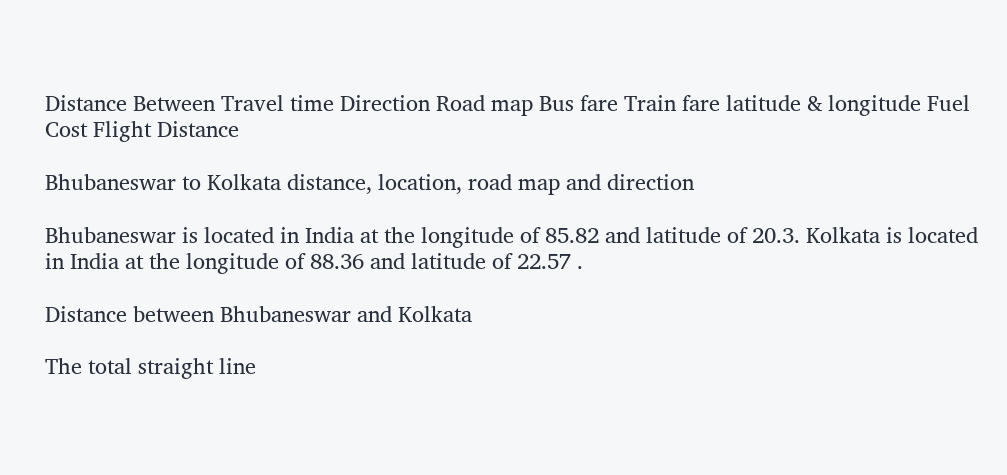Distance Between Travel time Direction Road map Bus fare Train fare latitude & longitude Fuel Cost Flight Distance

Bhubaneswar to Kolkata distance, location, road map and direction

Bhubaneswar is located in India at the longitude of 85.82 and latitude of 20.3. Kolkata is located in India at the longitude of 88.36 and latitude of 22.57 .

Distance between Bhubaneswar and Kolkata

The total straight line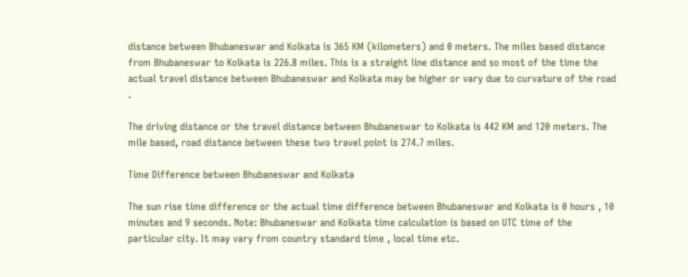distance between Bhubaneswar and Kolkata is 365 KM (kilometers) and 0 meters. The miles based distance from Bhubaneswar to Kolkata is 226.8 miles. This is a straight line distance and so most of the time the actual travel distance between Bhubaneswar and Kolkata may be higher or vary due to curvature of the road .

The driving distance or the travel distance between Bhubaneswar to Kolkata is 442 KM and 120 meters. The mile based, road distance between these two travel point is 274.7 miles.

Time Difference between Bhubaneswar and Kolkata

The sun rise time difference or the actual time difference between Bhubaneswar and Kolkata is 0 hours , 10 minutes and 9 seconds. Note: Bhubaneswar and Kolkata time calculation is based on UTC time of the particular city. It may vary from country standard time , local time etc.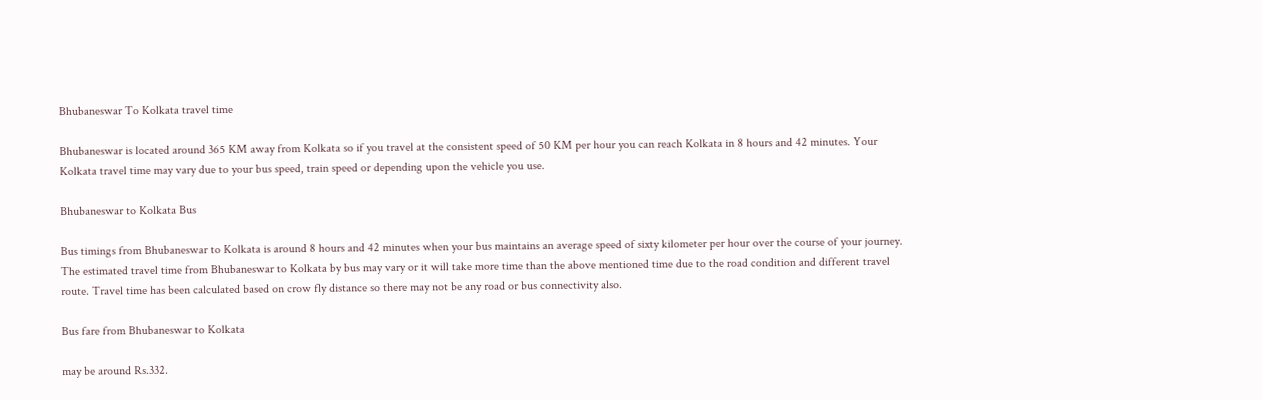Bhubaneswar To Kolkata travel time

Bhubaneswar is located around 365 KM away from Kolkata so if you travel at the consistent speed of 50 KM per hour you can reach Kolkata in 8 hours and 42 minutes. Your Kolkata travel time may vary due to your bus speed, train speed or depending upon the vehicle you use.

Bhubaneswar to Kolkata Bus

Bus timings from Bhubaneswar to Kolkata is around 8 hours and 42 minutes when your bus maintains an average speed of sixty kilometer per hour over the course of your journey. The estimated travel time from Bhubaneswar to Kolkata by bus may vary or it will take more time than the above mentioned time due to the road condition and different travel route. Travel time has been calculated based on crow fly distance so there may not be any road or bus connectivity also.

Bus fare from Bhubaneswar to Kolkata

may be around Rs.332.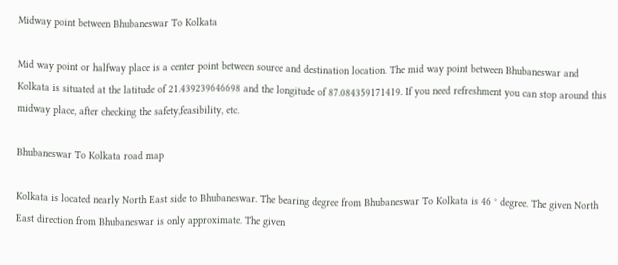Midway point between Bhubaneswar To Kolkata

Mid way point or halfway place is a center point between source and destination location. The mid way point between Bhubaneswar and Kolkata is situated at the latitude of 21.439239646698 and the longitude of 87.084359171419. If you need refreshment you can stop around this midway place, after checking the safety,feasibility, etc.

Bhubaneswar To Kolkata road map

Kolkata is located nearly North East side to Bhubaneswar. The bearing degree from Bhubaneswar To Kolkata is 46 ° degree. The given North East direction from Bhubaneswar is only approximate. The given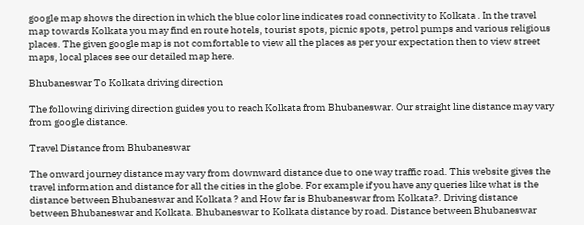google map shows the direction in which the blue color line indicates road connectivity to Kolkata . In the travel map towards Kolkata you may find en route hotels, tourist spots, picnic spots, petrol pumps and various religious places. The given google map is not comfortable to view all the places as per your expectation then to view street maps, local places see our detailed map here.

Bhubaneswar To Kolkata driving direction

The following diriving direction guides you to reach Kolkata from Bhubaneswar. Our straight line distance may vary from google distance.

Travel Distance from Bhubaneswar

The onward journey distance may vary from downward distance due to one way traffic road. This website gives the travel information and distance for all the cities in the globe. For example if you have any queries like what is the distance between Bhubaneswar and Kolkata ? and How far is Bhubaneswar from Kolkata?. Driving distance between Bhubaneswar and Kolkata. Bhubaneswar to Kolkata distance by road. Distance between Bhubaneswar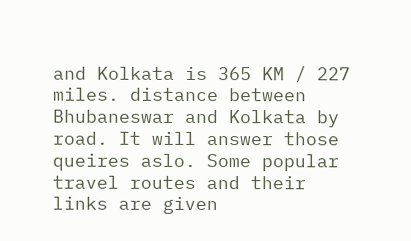and Kolkata is 365 KM / 227 miles. distance between Bhubaneswar and Kolkata by road. It will answer those queires aslo. Some popular travel routes and their links are given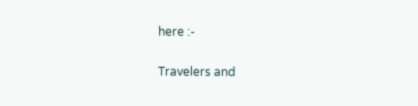here :-

Travelers and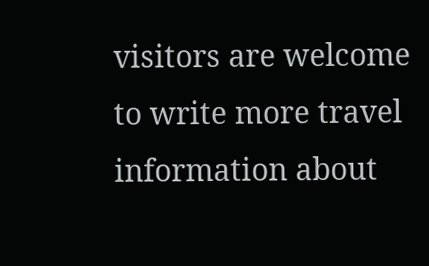visitors are welcome to write more travel information about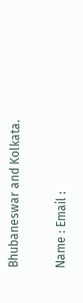Bhubaneswar and Kolkata.

Name : Email :